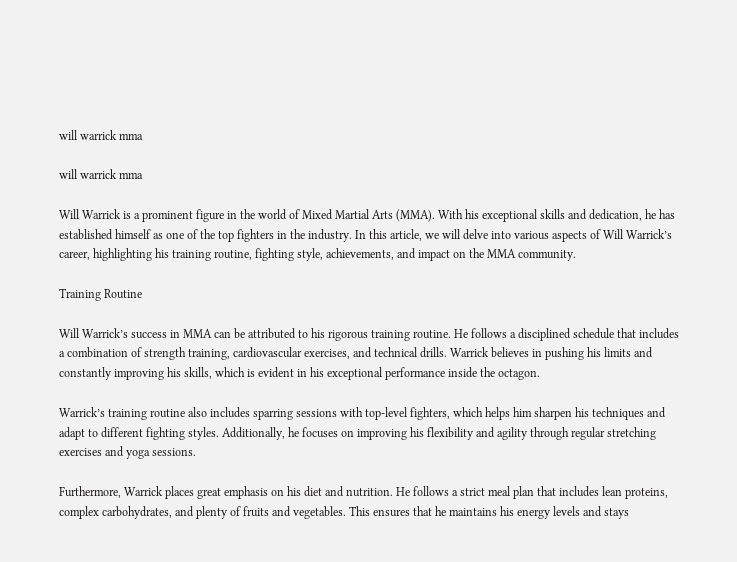will warrick mma

will warrick mma

Will Warrick is a prominent figure in the world of Mixed Martial Arts (MMA). With his exceptional skills and dedication, he has established himself as one of the top fighters in the industry. In this article, we will delve into various aspects of Will Warrick’s career, highlighting his training routine, fighting style, achievements, and impact on the MMA community.

Training Routine

Will Warrick’s success in MMA can be attributed to his rigorous training routine. He follows a disciplined schedule that includes a combination of strength training, cardiovascular exercises, and technical drills. Warrick believes in pushing his limits and constantly improving his skills, which is evident in his exceptional performance inside the octagon.

Warrick’s training routine also includes sparring sessions with top-level fighters, which helps him sharpen his techniques and adapt to different fighting styles. Additionally, he focuses on improving his flexibility and agility through regular stretching exercises and yoga sessions.

Furthermore, Warrick places great emphasis on his diet and nutrition. He follows a strict meal plan that includes lean proteins, complex carbohydrates, and plenty of fruits and vegetables. This ensures that he maintains his energy levels and stays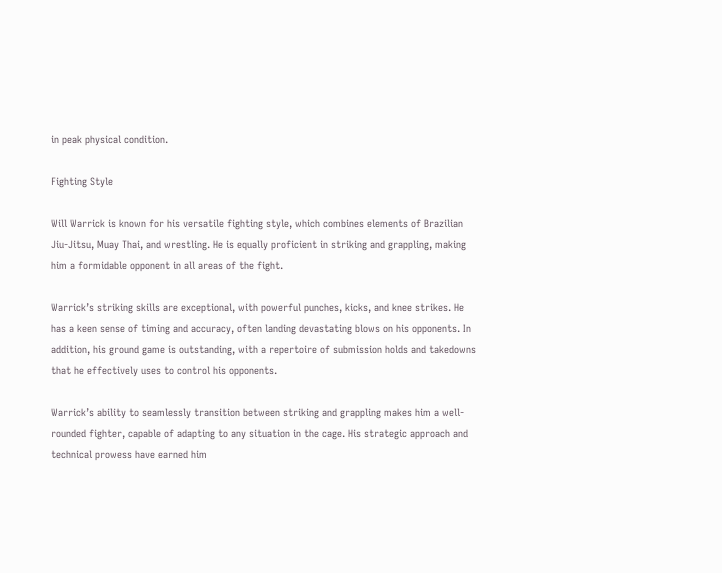in peak physical condition.

Fighting Style

Will Warrick is known for his versatile fighting style, which combines elements of Brazilian Jiu-Jitsu, Muay Thai, and wrestling. He is equally proficient in striking and grappling, making him a formidable opponent in all areas of the fight.

Warrick’s striking skills are exceptional, with powerful punches, kicks, and knee strikes. He has a keen sense of timing and accuracy, often landing devastating blows on his opponents. In addition, his ground game is outstanding, with a repertoire of submission holds and takedowns that he effectively uses to control his opponents.

Warrick’s ability to seamlessly transition between striking and grappling makes him a well-rounded fighter, capable of adapting to any situation in the cage. His strategic approach and technical prowess have earned him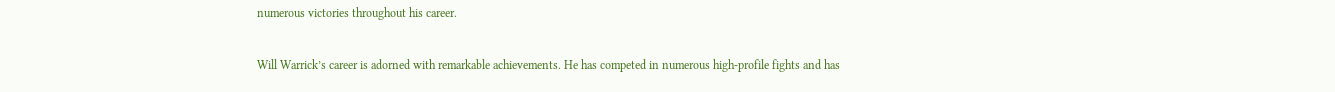numerous victories throughout his career.


Will Warrick’s career is adorned with remarkable achievements. He has competed in numerous high-profile fights and has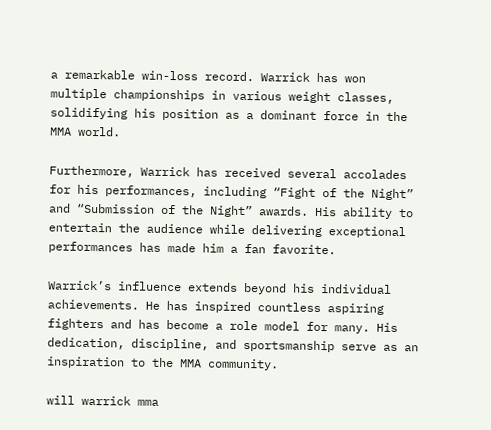a remarkable win-loss record. Warrick has won multiple championships in various weight classes, solidifying his position as a dominant force in the MMA world.

Furthermore, Warrick has received several accolades for his performances, including “Fight of the Night” and “Submission of the Night” awards. His ability to entertain the audience while delivering exceptional performances has made him a fan favorite.

Warrick’s influence extends beyond his individual achievements. He has inspired countless aspiring fighters and has become a role model for many. His dedication, discipline, and sportsmanship serve as an inspiration to the MMA community.

will warrick mma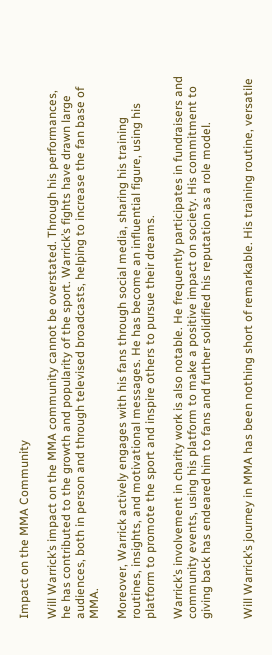Impact on the MMA Community

Will Warrick’s impact on the MMA community cannot be overstated. Through his performances, he has contributed to the growth and popularity of the sport. Warrick’s fights have drawn large audiences, both in person and through televised broadcasts, helping to increase the fan base of MMA.

Moreover, Warrick actively engages with his fans through social media, sharing his training routines, insights, and motivational messages. He has become an influential figure, using his platform to promote the sport and inspire others to pursue their dreams.

Warrick’s involvement in charity work is also notable. He frequently participates in fundraisers and community events, using his platform to make a positive impact on society. His commitment to giving back has endeared him to fans and further solidified his reputation as a role model.


Will Warrick’s journey in MMA has been nothing short of remarkable. His training routine, versatile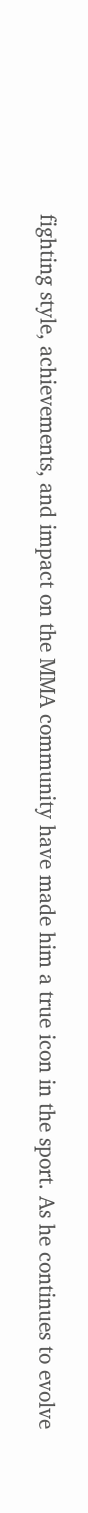fighting style, achievements, and impact on the MMA community have made him a true icon in the sport. As he continues to evolve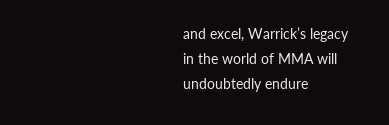and excel, Warrick’s legacy in the world of MMA will undoubtedly endure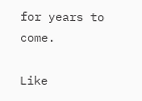for years to come.

Like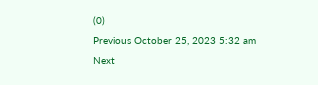(0)
Previous October 25, 2023 5:32 am
Next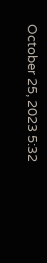October 25, 2023 5:32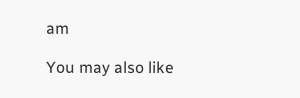am

You may also like